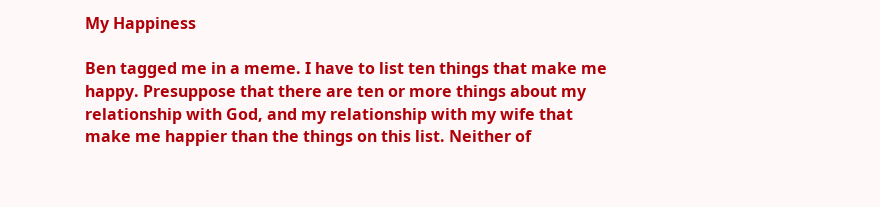My Happiness

Ben tagged me in a meme. I have to list ten things that make me happy. Presuppose that there are ten or more things about my relationship with God, and my relationship with my wife that make me happier than the things on this list. Neither of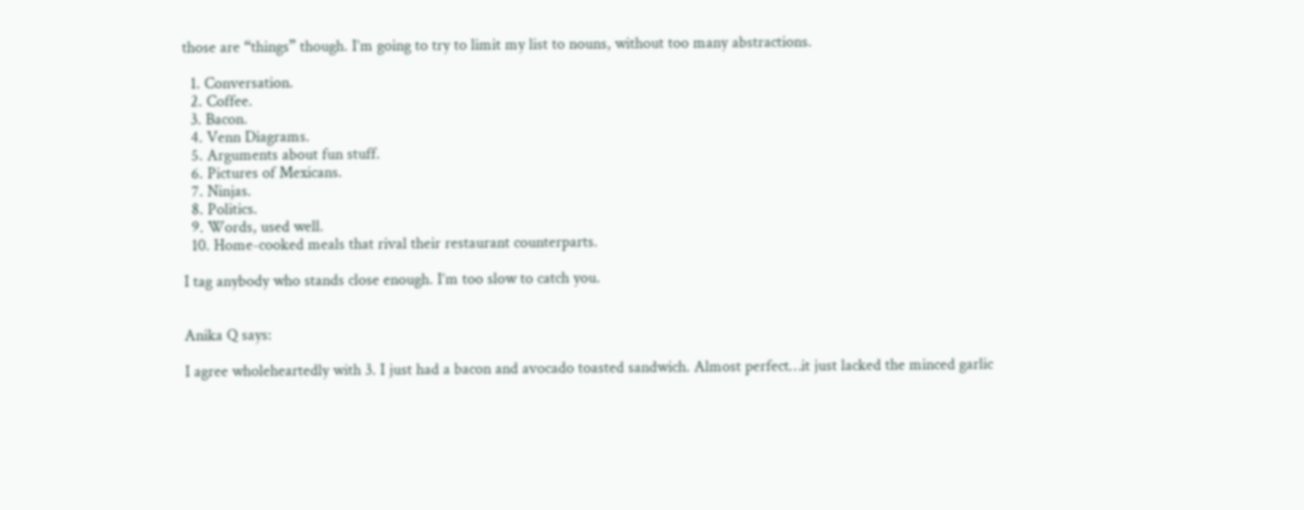those are “things” though. I’m going to try to limit my list to nouns, without too many abstractions.

  1. Conversation.
  2. Coffee.
  3. Bacon.
  4. Venn Diagrams.
  5. Arguments about fun stuff.
  6. Pictures of Mexicans.
  7. Ninjas.
  8. Politics.
  9. Words, used well.
  10. Home-cooked meals that rival their restaurant counterparts.

I tag anybody who stands close enough. I’m too slow to catch you.


Anika Q says:

I agree wholeheartedly with 3. I just had a bacon and avocado toasted sandwich. Almost perfect…it just lacked the minced garlic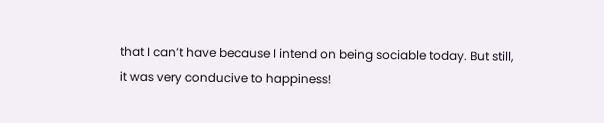that I can’t have because I intend on being sociable today. But still, it was very conducive to happiness!